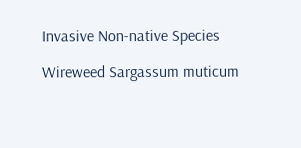Invasive Non-native Species

Wireweed Sargassum muticum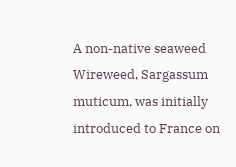A non-native seaweed Wireweed, Sargassum muticum, was initially introduced to France on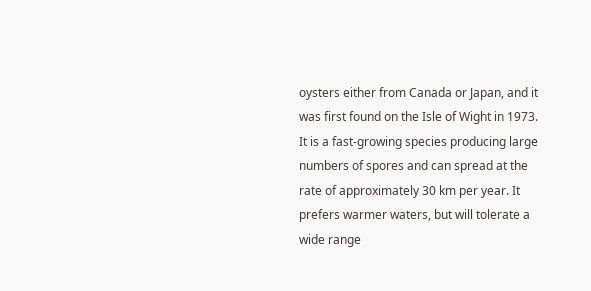oysters either from Canada or Japan, and it was first found on the Isle of Wight in 1973. It is a fast-growing species producing large numbers of spores and can spread at the rate of approximately 30 km per year. It prefers warmer waters, but will tolerate a wide range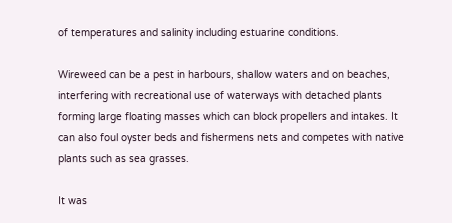of temperatures and salinity including estuarine conditions.

Wireweed can be a pest in harbours, shallow waters and on beaches, interfering with recreational use of waterways with detached plants forming large floating masses which can block propellers and intakes. It can also foul oyster beds and fishermens nets and competes with native plants such as sea grasses.

It was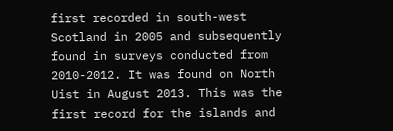first recorded in south-west Scotland in 2005 and subsequently found in surveys conducted from 2010-2012. It was found on North Uist in August 2013. This was the first record for the islands and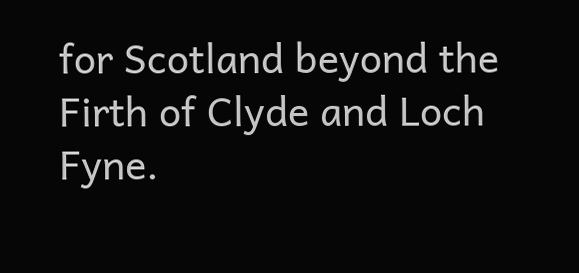for Scotland beyond the Firth of Clyde and Loch Fyne.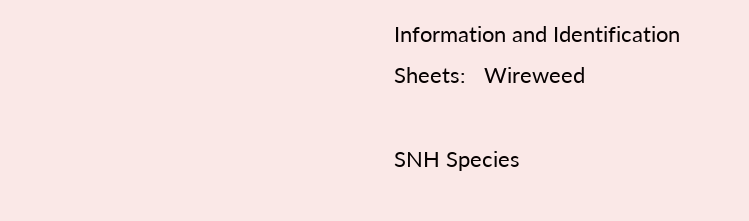Information and Identification Sheets:   Wireweed

SNH Species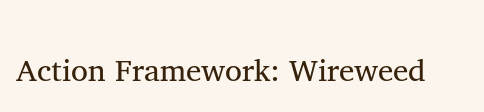Action Framework: Wireweed